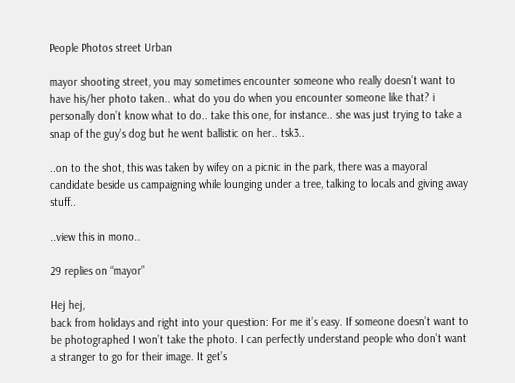People Photos street Urban

mayor shooting street, you may sometimes encounter someone who really doesn’t want to have his/her photo taken.. what do you do when you encounter someone like that? i personally don’t know what to do.. take this one, for instance.. she was just trying to take a snap of the guy’s dog but he went ballistic on her.. tsk3..

..on to the shot, this was taken by wifey on a picnic in the park, there was a mayoral candidate beside us campaigning while lounging under a tree, talking to locals and giving away stuff..

..view this in mono..

29 replies on “mayor”

Hej hej,
back from holidays and right into your question: For me it’s easy. If someone doesn’t want to be photographed I won’t take the photo. I can perfectly understand people who don’t want a stranger to go for their image. It get’s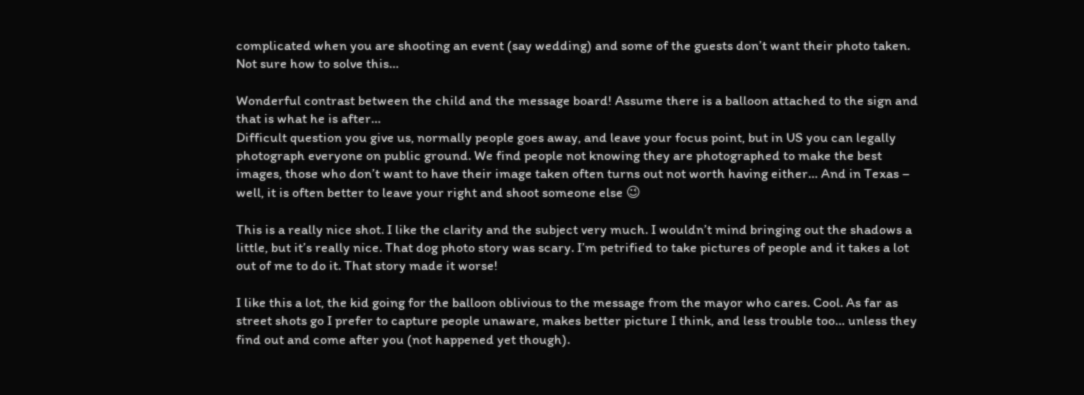complicated when you are shooting an event (say wedding) and some of the guests don’t want their photo taken. Not sure how to solve this…

Wonderful contrast between the child and the message board! Assume there is a balloon attached to the sign and that is what he is after…
Difficult question you give us, normally people goes away, and leave your focus point, but in US you can legally photograph everyone on public ground. We find people not knowing they are photographed to make the best images, those who don’t want to have their image taken often turns out not worth having either… And in Texas – well, it is often better to leave your right and shoot someone else 😉

This is a really nice shot. I like the clarity and the subject very much. I wouldn’t mind bringing out the shadows a little, but it’s really nice. That dog photo story was scary. I’m petrified to take pictures of people and it takes a lot out of me to do it. That story made it worse!

I like this a lot, the kid going for the balloon oblivious to the message from the mayor who cares. Cool. As far as street shots go I prefer to capture people unaware, makes better picture I think, and less trouble too… unless they find out and come after you (not happened yet though).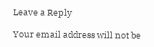Leave a Reply

Your email address will not be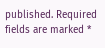published. Required fields are marked *